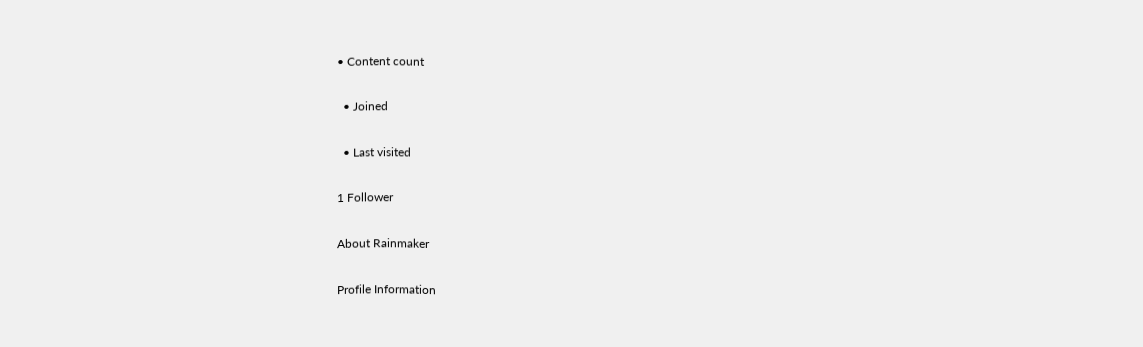• Content count

  • Joined

  • Last visited

1 Follower

About Rainmaker

Profile Information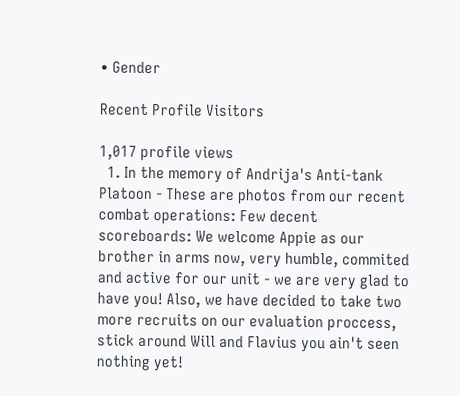• Gender

Recent Profile Visitors

1,017 profile views
  1. In the memory of Andrija's Anti-tank Platoon - These are photos from our recent combat operations: Few decent scoreboards: We welcome Appie as our brother in arms now, very humble, commited and active for our unit - we are very glad to have you! Also, we have decided to take two more recruits on our evaluation proccess, stick around Will and Flavius you ain't seen nothing yet!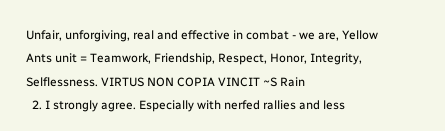Unfair, unforgiving, real and effective in combat - we are, Yellow Ants unit = Teamwork, Friendship, Respect, Honor, Integrity, Selflessness. VIRTUS NON COPIA VINCIT ~S Rain
  2. I strongly agree. Especially with nerfed rallies and less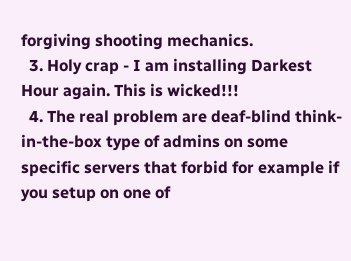forgiving shooting mechanics.
  3. Holy crap - I am installing Darkest Hour again. This is wicked!!!
  4. The real problem are deaf-blind think-in-the-box type of admins on some specific servers that forbid for example if you setup on one of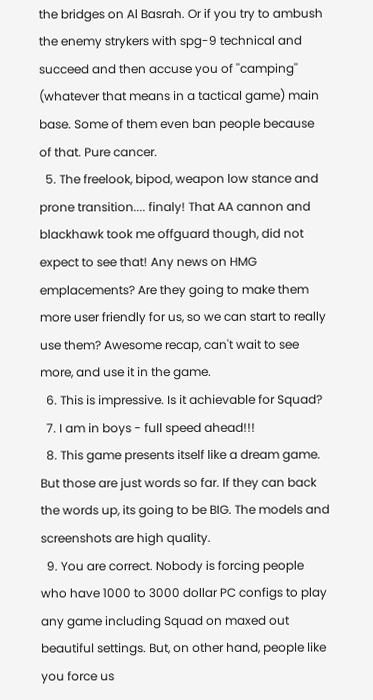the bridges on Al Basrah. Or if you try to ambush the enemy strykers with spg-9 technical and succeed and then accuse you of ''camping'' (whatever that means in a tactical game) main base. Some of them even ban people because of that. Pure cancer.
  5. The freelook, bipod, weapon low stance and prone transition.... finaly! That AA cannon and blackhawk took me offguard though, did not expect to see that! Any news on HMG emplacements? Are they going to make them more user friendly for us, so we can start to really use them? Awesome recap, can't wait to see more, and use it in the game.
  6. This is impressive. Is it achievable for Squad?
  7. I am in boys - full speed ahead!!!
  8. This game presents itself like a dream game. But those are just words so far. If they can back the words up, its going to be BIG. The models and screenshots are high quality.
  9. You are correct. Nobody is forcing people who have 1000 to 3000 dollar PC configs to play any game including Squad on maxed out beautiful settings. But, on other hand, people like you force us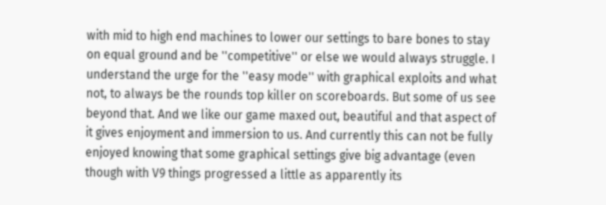with mid to high end machines to lower our settings to bare bones to stay on equal ground and be ''competitive'' or else we would always struggle. I understand the urge for the ''easy mode'' with graphical exploits and what not, to always be the rounds top killer on scoreboards. But some of us see beyond that. And we like our game maxed out, beautiful and that aspect of it gives enjoyment and immersion to us. And currently this can not be fully enjoyed knowing that some graphical settings give big advantage (even though with V9 things progressed a little as apparently its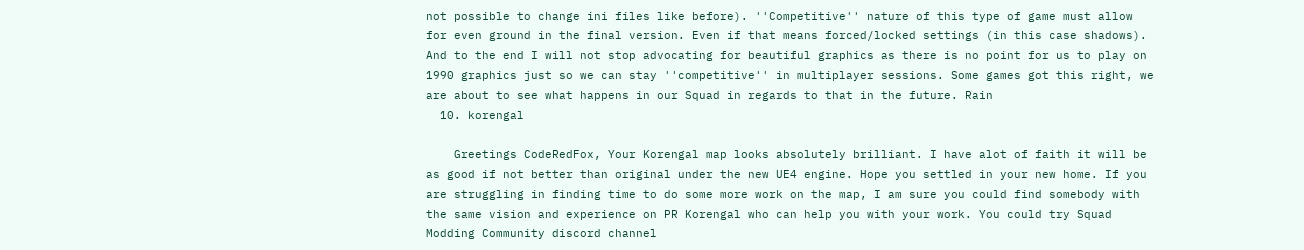not possible to change ini files like before). ''Competitive'' nature of this type of game must allow for even ground in the final version. Even if that means forced/locked settings (in this case shadows). And to the end I will not stop advocating for beautiful graphics as there is no point for us to play on 1990 graphics just so we can stay ''competitive'' in multiplayer sessions. Some games got this right, we are about to see what happens in our Squad in regards to that in the future. Rain
  10. korengal

    Greetings CodeRedFox, Your Korengal map looks absolutely brilliant. I have alot of faith it will be as good if not better than original under the new UE4 engine. Hope you settled in your new home. If you are struggling in finding time to do some more work on the map, I am sure you could find somebody with the same vision and experience on PR Korengal who can help you with your work. You could try Squad Modding Community discord channel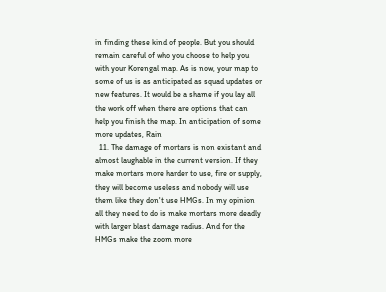in finding these kind of people. But you should remain careful of who you choose to help you with your Korengal map. As is now, your map to some of us is as anticipated as squad updates or new features. It would be a shame if you lay all the work off when there are options that can help you finish the map. In anticipation of some more updates, Rain
  11. The damage of mortars is non existant and almost laughable in the current version. If they make mortars more harder to use, fire or supply, they will become useless and nobody will use them like they don't use HMGs. In my opinion all they need to do is make mortars more deadly with larger blast damage radius. And for the HMGs make the zoom more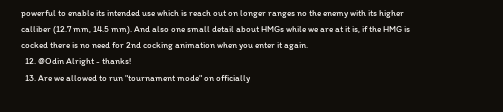powerful to enable its intended use which is reach out on longer ranges no the enemy with its higher calliber (12.7 mm, 14.5 mm). And also one small detail about HMGs while we are at it is, if the HMG is cocked there is no need for 2nd cocking animation when you enter it again.
  12. @Odin Alright - thanks!
  13. Are we allowed to run "tournament mode" on officially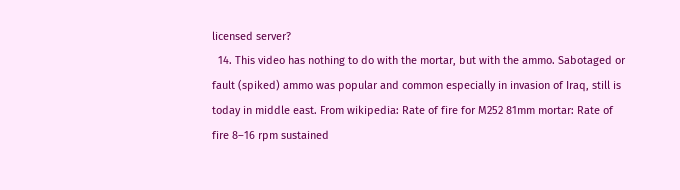licensed server?
  14. This video has nothing to do with the mortar, but with the ammo. Sabotaged or fault (spiked) ammo was popular and common especially in invasion of Iraq, still is today in middle east. From wikipedia: Rate of fire for M252 81mm mortar: Rate of fire 8–16 rpm sustained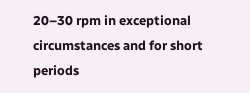20–30 rpm in exceptional circumstances and for short periods